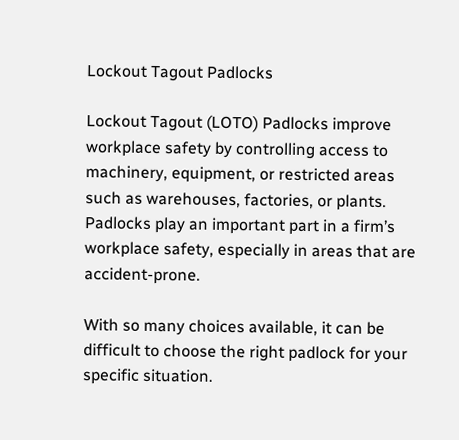Lockout Tagout Padlocks

Lockout Tagout (LOTO) Padlocks improve workplace safety by controlling access to machinery, equipment, or restricted areas such as warehouses, factories, or plants. Padlocks play an important part in a firm’s workplace safety, especially in areas that are accident-prone.

With so many choices available, it can be difficult to choose the right padlock for your specific situation.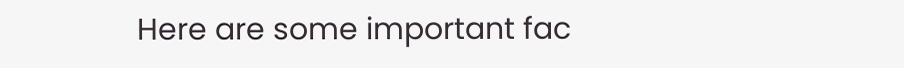Here are some important fac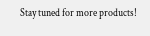Stay tuned for more products!